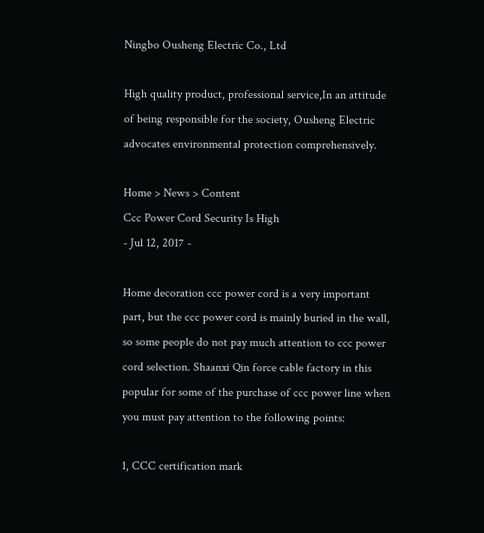Ningbo Ousheng Electric Co., Ltd

High quality product, professional service,In an attitude of being responsible for the society, Ousheng Electric advocates environmental protection comprehensively.

Home > News > Content
Ccc Power Cord Security Is High
- Jul 12, 2017 -

Home decoration ccc power cord is a very important part, but the ccc power cord is mainly buried in the wall, so some people do not pay much attention to ccc power cord selection. Shaanxi Qin force cable factory in this popular for some of the purchase of ccc power line when you must pay attention to the following points:

1, CCC certification mark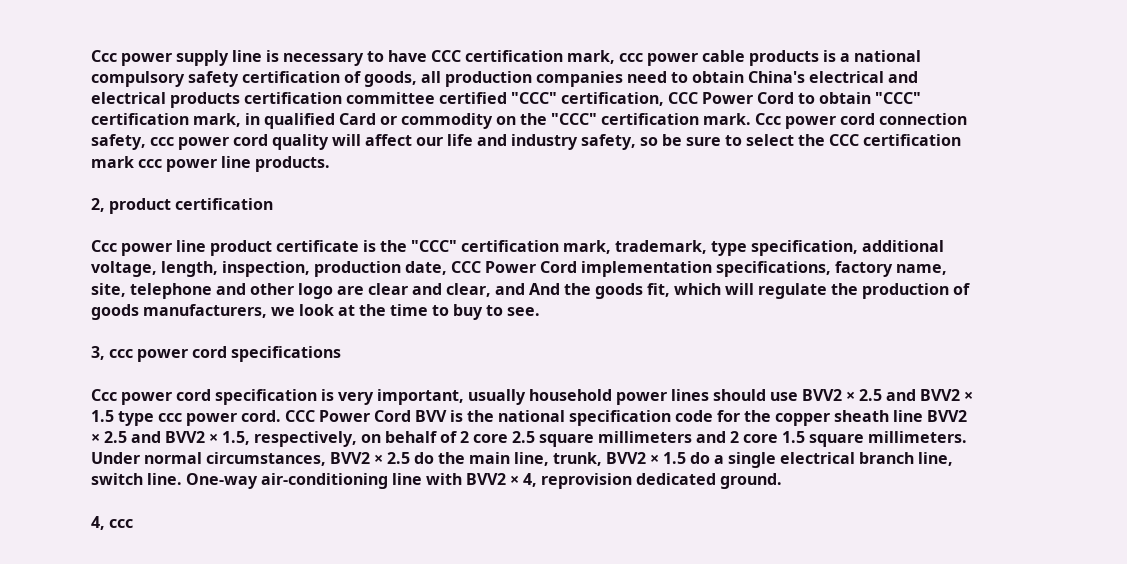Ccc power supply line is necessary to have CCC certification mark, ccc power cable products is a national compulsory safety certification of goods, all production companies need to obtain China's electrical and electrical products certification committee certified "CCC" certification, CCC Power Cord to obtain "CCC" certification mark, in qualified Card or commodity on the "CCC" certification mark. Ccc power cord connection safety, ccc power cord quality will affect our life and industry safety, so be sure to select the CCC certification mark ccc power line products.

2, product certification

Ccc power line product certificate is the "CCC" certification mark, trademark, type specification, additional voltage, length, inspection, production date, CCC Power Cord implementation specifications, factory name, site, telephone and other logo are clear and clear, and And the goods fit, which will regulate the production of goods manufacturers, we look at the time to buy to see.

3, ccc power cord specifications

Ccc power cord specification is very important, usually household power lines should use BVV2 × 2.5 and BVV2 × 1.5 type ccc power cord. CCC Power Cord BVV is the national specification code for the copper sheath line BVV2 × 2.5 and BVV2 × 1.5, respectively, on behalf of 2 core 2.5 square millimeters and 2 core 1.5 square millimeters. Under normal circumstances, BVV2 × 2.5 do the main line, trunk, BVV2 × 1.5 do a single electrical branch line, switch line. One-way air-conditioning line with BVV2 × 4, reprovision dedicated ground.

4, ccc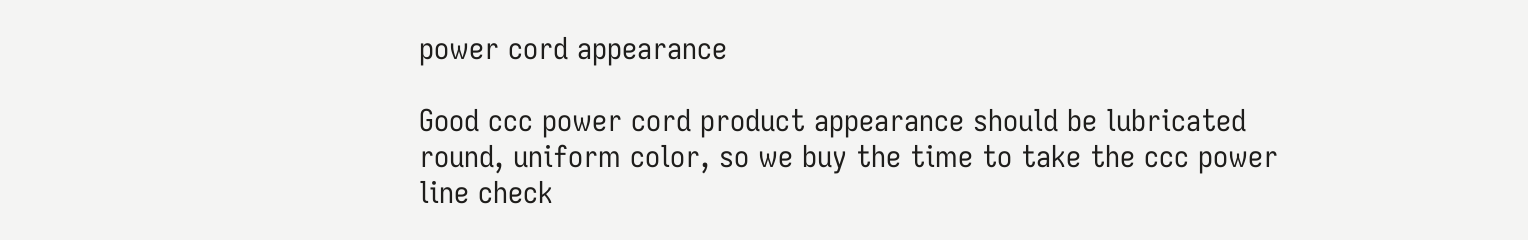power cord appearance

Good ccc power cord product appearance should be lubricated round, uniform color, so we buy the time to take the ccc power line check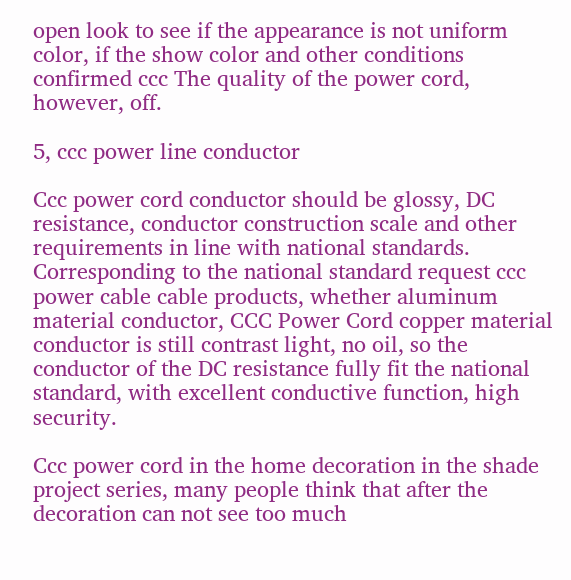open look to see if the appearance is not uniform color, if the show color and other conditions confirmed ccc The quality of the power cord, however, off.

5, ccc power line conductor

Ccc power cord conductor should be glossy, DC resistance, conductor construction scale and other requirements in line with national standards. Corresponding to the national standard request ccc power cable cable products, whether aluminum material conductor, CCC Power Cord copper material conductor is still contrast light, no oil, so the conductor of the DC resistance fully fit the national standard, with excellent conductive function, high security.

Ccc power cord in the home decoration in the shade project series, many people think that after the decoration can not see too much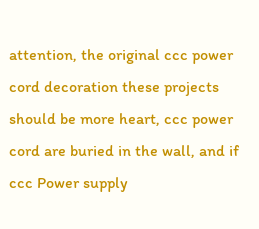attention, the original ccc power cord decoration these projects should be more heart, ccc power cord are buried in the wall, and if ccc Power supply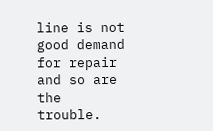line is not good demand for repair and so are the trouble.